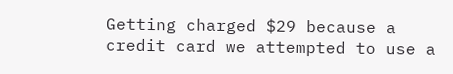Getting charged $29 because a credit card we attempted to use a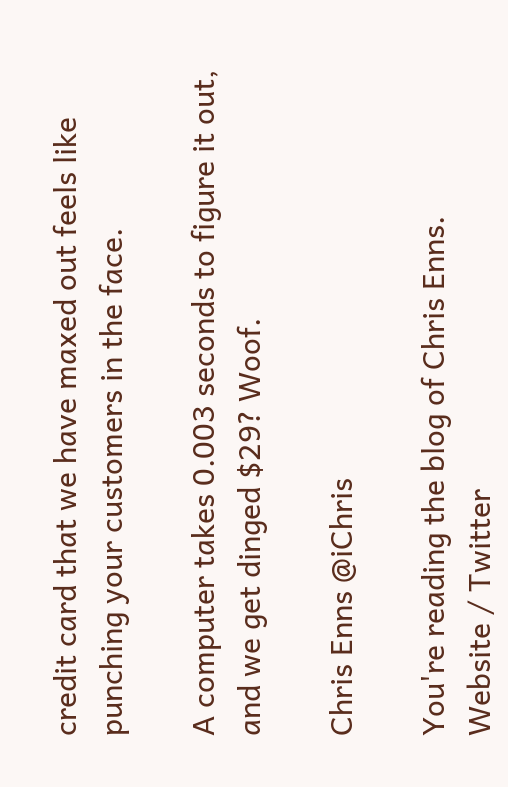credit card that we have maxed out feels like punching your customers in the face.

A computer takes 0.003 seconds to figure it out, and we get dinged $29? Woof.

Chris Enns @iChris

You're reading the blog of Chris Enns.
Website / Twitter